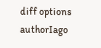diff options
authorIago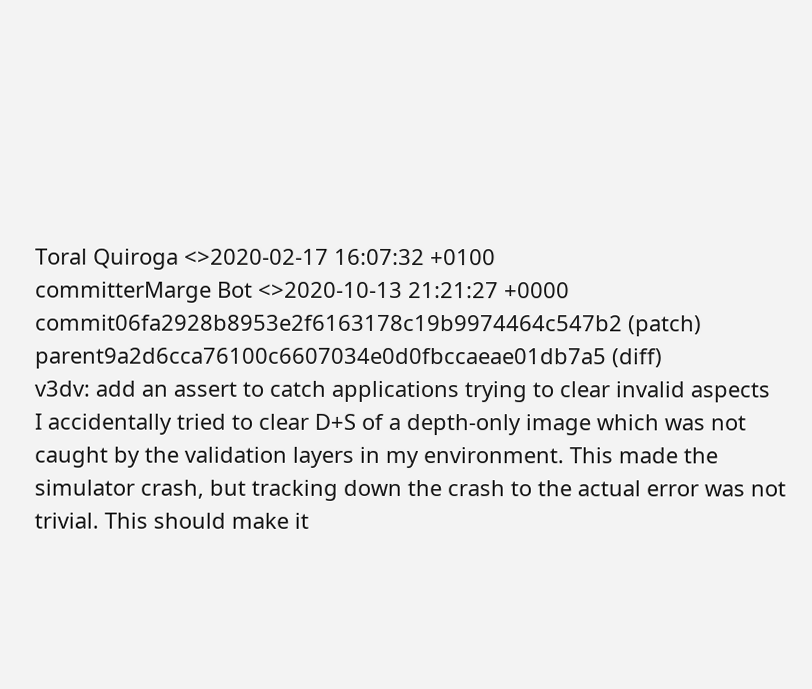Toral Quiroga <>2020-02-17 16:07:32 +0100
committerMarge Bot <>2020-10-13 21:21:27 +0000
commit06fa2928b8953e2f6163178c19b9974464c547b2 (patch)
parent9a2d6cca76100c6607034e0d0fbccaeae01db7a5 (diff)
v3dv: add an assert to catch applications trying to clear invalid aspects
I accidentally tried to clear D+S of a depth-only image which was not caught by the validation layers in my environment. This made the simulator crash, but tracking down the crash to the actual error was not trivial. This should make it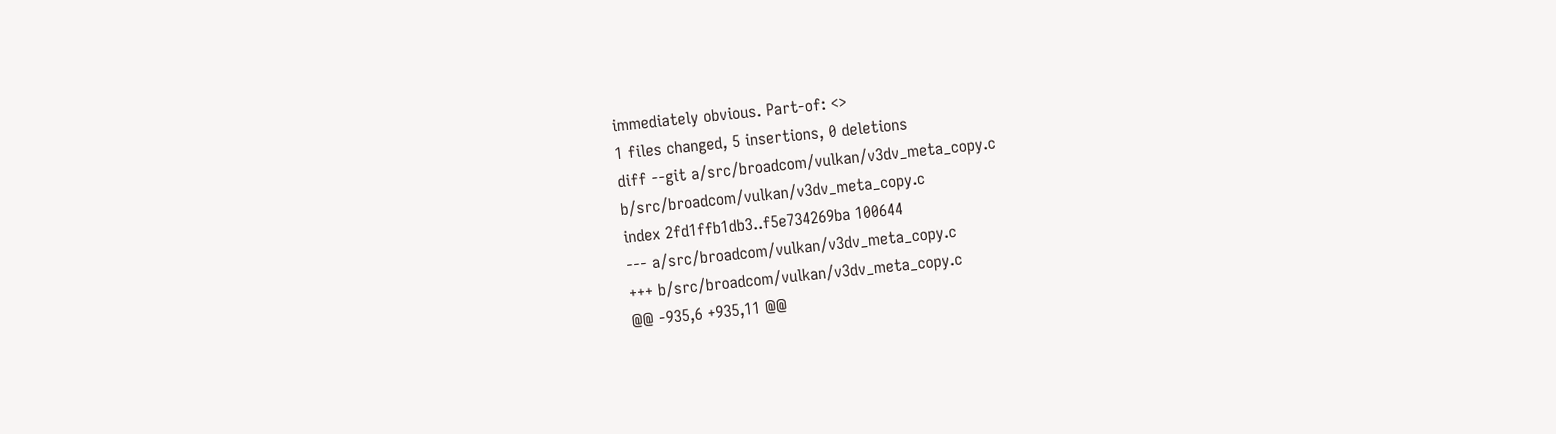immediately obvious. Part-of: <>
1 files changed, 5 insertions, 0 deletions
diff --git a/src/broadcom/vulkan/v3dv_meta_copy.c b/src/broadcom/vulkan/v3dv_meta_copy.c
index 2fd1ffb1db3..f5e734269ba 100644
--- a/src/broadcom/vulkan/v3dv_meta_copy.c
+++ b/src/broadcom/vulkan/v3dv_meta_copy.c
@@ -935,6 +935,11 @@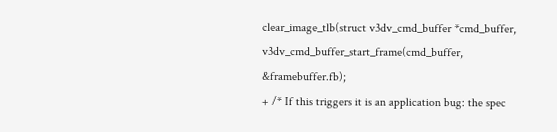clear_image_tlb(struct v3dv_cmd_buffer *cmd_buffer,
v3dv_cmd_buffer_start_frame(cmd_buffer, &framebuffer.fb);
+ /* If this triggers it is an application bug: the spec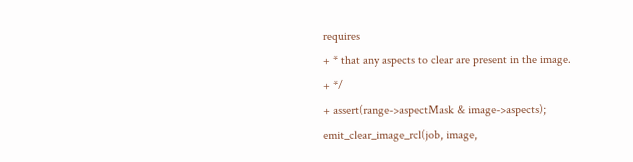requires
+ * that any aspects to clear are present in the image.
+ */
+ assert(range->aspectMask & image->aspects);
emit_clear_image_rcl(job, image,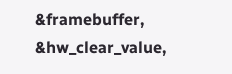&framebuffer, &hw_clear_value,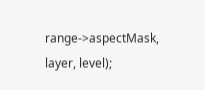range->aspectMask, layer, level);